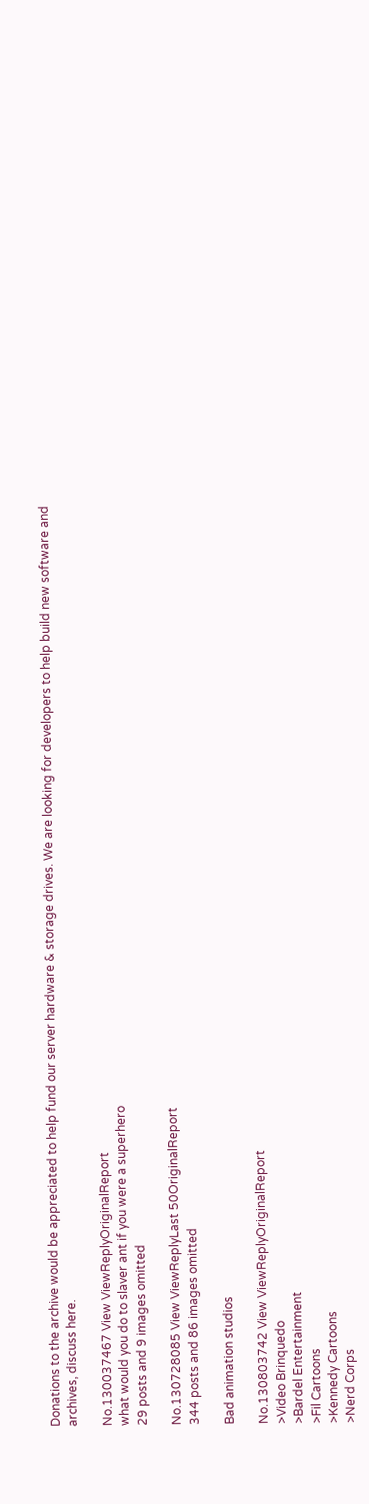Donations to the archive would be appreciated to help fund our server hardware & storage drives. We are looking for developers to help build new software and archives, discuss here.

No.130037467 View ViewReplyOriginalReport
what would you do to slaver ant if you were a superhero
29 posts and 9 images omitted

No.130728085 View ViewReplyLast 50OriginalReport
344 posts and 86 images omitted

Bad animation studios

No.130803742 View ViewReplyOriginalReport
>Video Brinquedo
>Bardel Entertainment
>Fil Cartoons
>Kennedy Cartoons
>Nerd Corps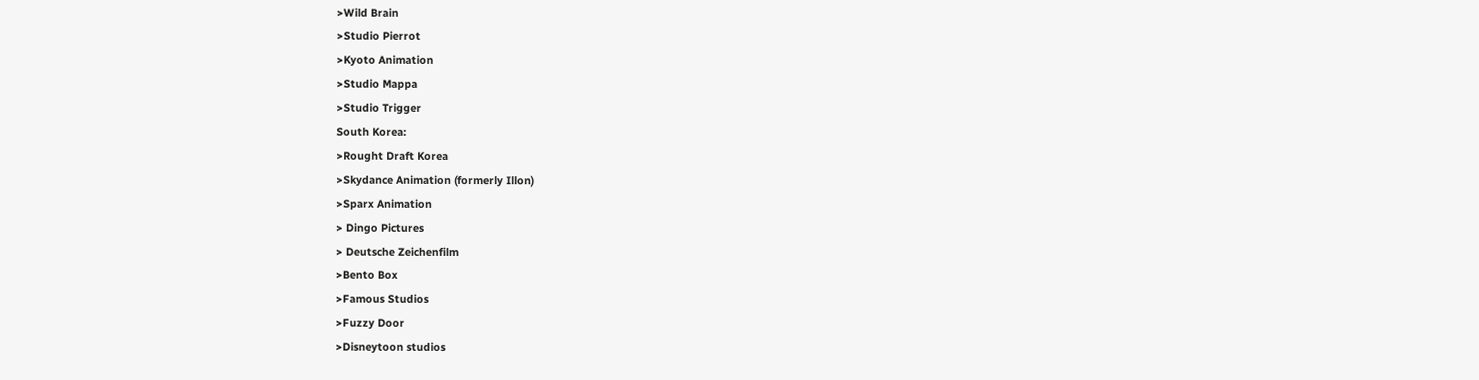>Wild Brain
>Studio Pierrot
>Kyoto Animation
>Studio Mappa
>Studio Trigger
South Korea:
>Rought Draft Korea
>Skydance Animation (formerly Illon)
>Sparx Animation
> Dingo Pictures
> Deutsche Zeichenfilm
>Bento Box
>Famous Studios
>Fuzzy Door
>Disneytoon studios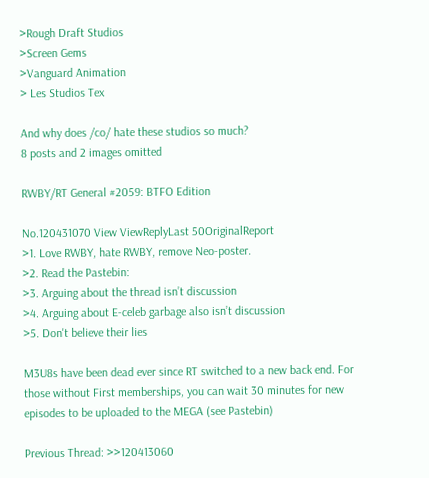>Rough Draft Studios
>Screen Gems
>Vanguard Animation
> Les Studios Tex

And why does /co/ hate these studios so much?
8 posts and 2 images omitted

RWBY/RT General #2059: BTFO Edition

No.120431070 View ViewReplyLast 50OriginalReport
>1. Love RWBY, hate RWBY, remove Neo-poster.
>2. Read the Pastebin:
>3. Arguing about the thread isn’t discussion
>4. Arguing about E-celeb garbage also isn’t discussion
>5. Don't believe their lies

M3U8s have been dead ever since RT switched to a new back end. For those without First memberships, you can wait 30 minutes for new episodes to be uploaded to the MEGA (see Pastebin)

Previous Thread: >>120413060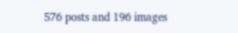576 posts and 196 images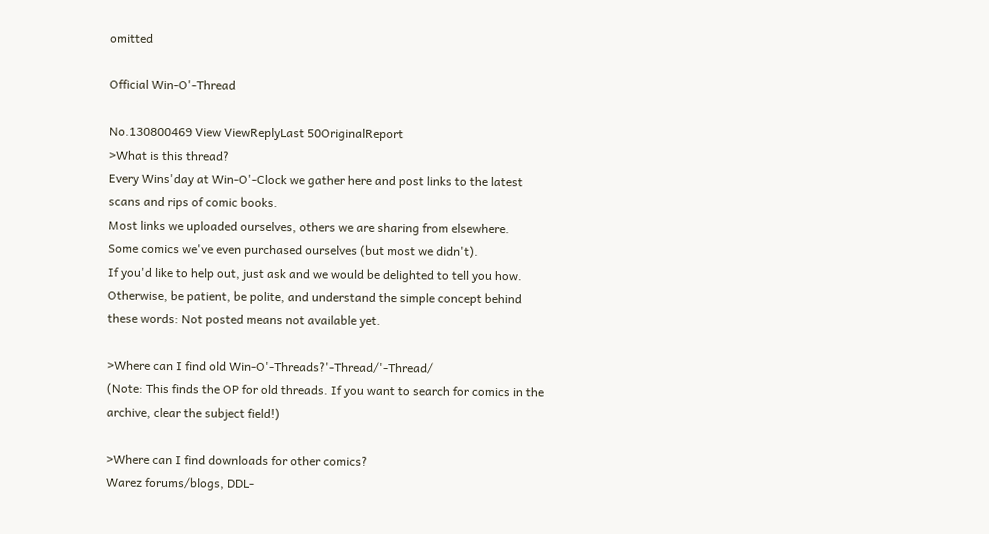omitted

Official Win-O'-Thread

No.130800469 View ViewReplyLast 50OriginalReport
>What is this thread?
Every Wins'day at Win-O'-Clock we gather here and post links to the latest scans and rips of comic books.
Most links we uploaded ourselves, others we are sharing from elsewhere.
Some comics we've even purchased ourselves (but most we didn't).
If you'd like to help out, just ask and we would be delighted to tell you how.
Otherwise, be patient, be polite, and understand the simple concept behind these words: Not posted means not available yet.

>Where can I find old Win-O'-Threads?'-Thread/'-Thread/
(Note: This finds the OP for old threads. If you want to search for comics in the archive, clear the subject field!)

>Where can I find downloads for other comics?
Warez forums/blogs, DDL-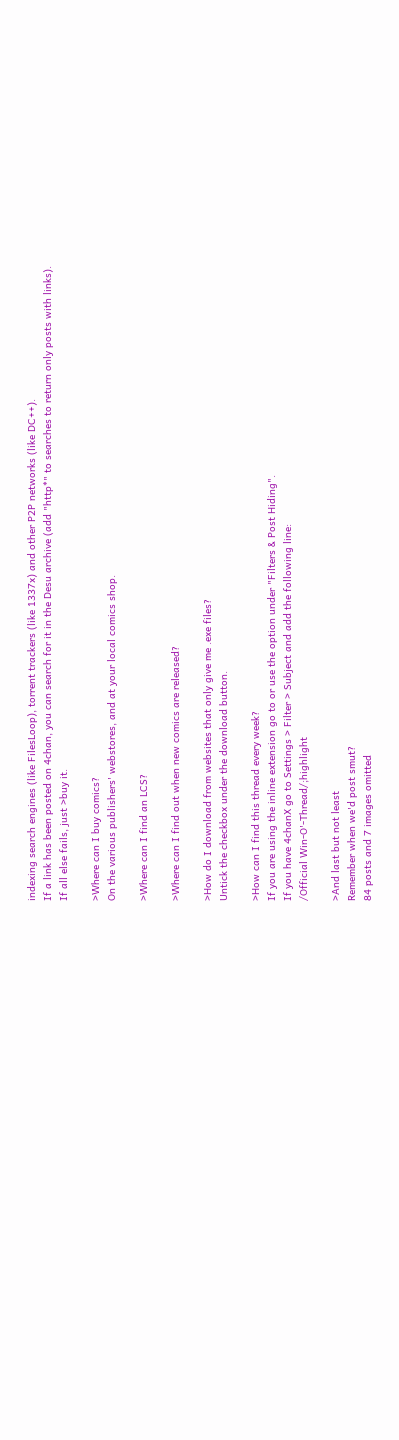indexing search engines (like FilesLoop), torrent trackers (like 1337x) and other P2P networks (like DC++).
If a link has been posted on 4chan, you can search for it in the Desu archive (add "http*" to searches to return only posts with links).
If all else fails, just >buy it.

>Where can I buy comics?
On the various publishers' webstores, and at your local comics shop.

>Where can I find an LCS?

>Where can I find out when new comics are released?

>How do I download from websites that only give me .exe files?
Untick the checkbox under the download button.

>How can I find this thread every week?
If you are using the inline extension go to or use the option under "Filters & Post Hiding".
If you have 4chanX go to Settings > Filter > Subject and add the following line:
/Official Win-O'-Thread/;highlight

>And last but not least
Remember when we'd post smut?
84 posts and 7 images omitted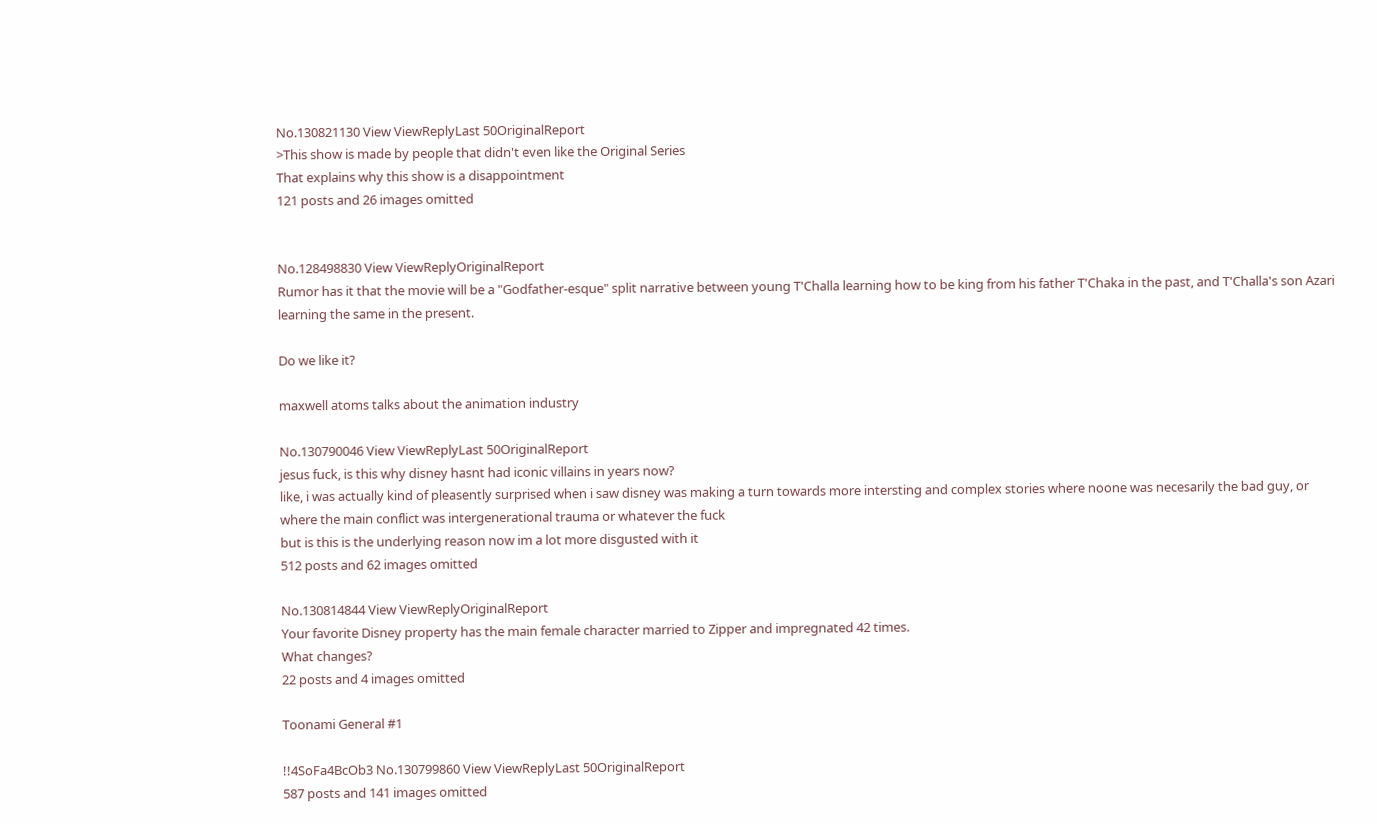No.130821130 View ViewReplyLast 50OriginalReport
>This show is made by people that didn't even like the Original Series
That explains why this show is a disappointment
121 posts and 26 images omitted


No.128498830 View ViewReplyOriginalReport
Rumor has it that the movie will be a "Godfather-esque" split narrative between young T'Challa learning how to be king from his father T'Chaka in the past, and T'Challa's son Azari learning the same in the present.

Do we like it?

maxwell atoms talks about the animation industry

No.130790046 View ViewReplyLast 50OriginalReport
jesus fuck, is this why disney hasnt had iconic villains in years now?
like, i was actually kind of pleasently surprised when i saw disney was making a turn towards more intersting and complex stories where noone was necesarily the bad guy, or where the main conflict was intergenerational trauma or whatever the fuck
but is this is the underlying reason now im a lot more disgusted with it
512 posts and 62 images omitted

No.130814844 View ViewReplyOriginalReport
Your favorite Disney property has the main female character married to Zipper and impregnated 42 times.
What changes?
22 posts and 4 images omitted

Toonami General #1

!!4SoFa4BcOb3 No.130799860 View ViewReplyLast 50OriginalReport
587 posts and 141 images omitted